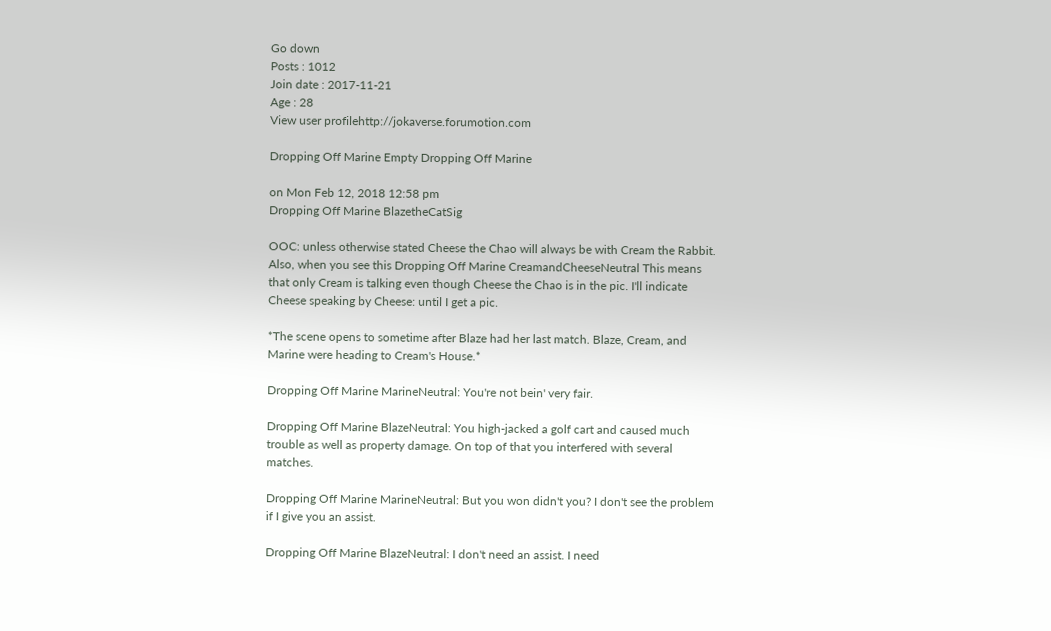Go down
Posts : 1012
Join date : 2017-11-21
Age : 28
View user profilehttp://jokaverse.forumotion.com

Dropping Off Marine Empty Dropping Off Marine

on Mon Feb 12, 2018 12:58 pm
Dropping Off Marine BlazetheCatSig

OOC: unless otherwise stated Cheese the Chao will always be with Cream the Rabbit. Also, when you see this Dropping Off Marine CreamandCheeseNeutral This means that only Cream is talking even though Cheese the Chao is in the pic. I'll indicate Cheese speaking by Cheese: until I get a pic.

*The scene opens to sometime after Blaze had her last match. Blaze, Cream, and Marine were heading to Cream's House.*

Dropping Off Marine MarineNeutral: You're not bein' very fair.

Dropping Off Marine BlazeNeutral: You high-jacked a golf cart and caused much trouble as well as property damage. On top of that you interfered with several matches.

Dropping Off Marine MarineNeutral: But you won didn't you? I don't see the problem if I give you an assist.

Dropping Off Marine BlazeNeutral: I don't need an assist. I need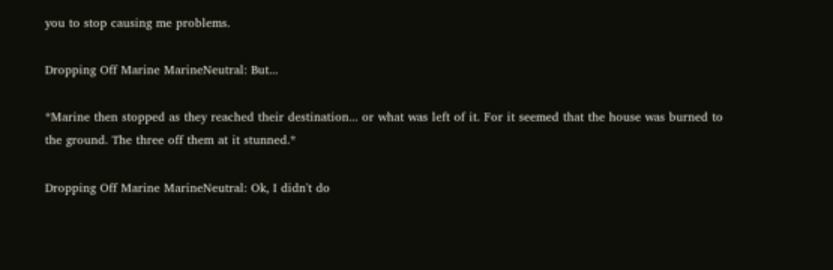you to stop causing me problems.

Dropping Off Marine MarineNeutral: But...

*Marine then stopped as they reached their destination... or what was left of it. For it seemed that the house was burned to the ground. The three off them at it stunned.*

Dropping Off Marine MarineNeutral: Ok, I didn't do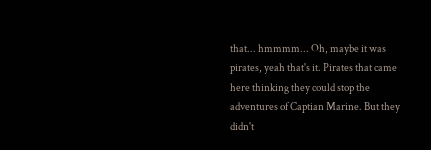that... hmmmm... Oh, maybe it was pirates, yeah that's it. Pirates that came here thinking they could stop the adventures of Captian Marine. But they didn't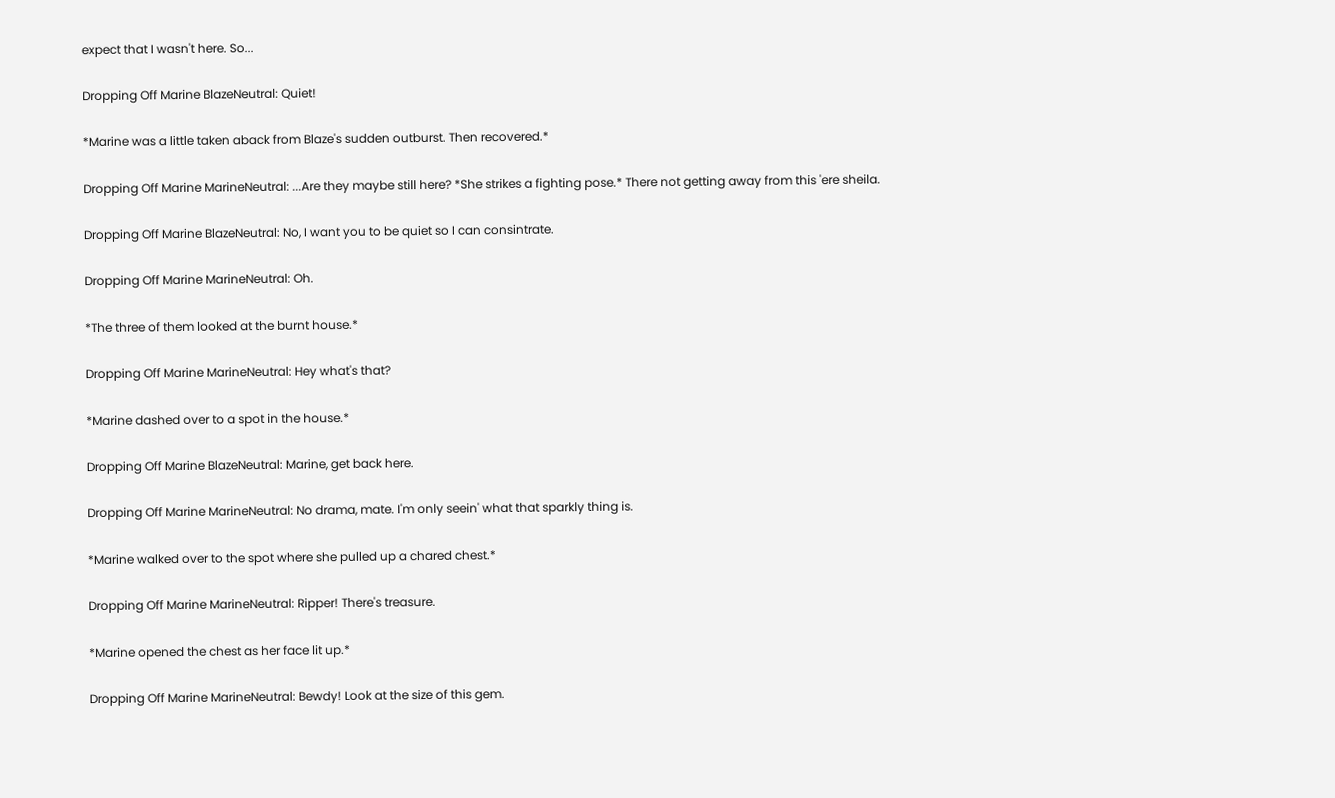expect that I wasn't here. So...

Dropping Off Marine BlazeNeutral: Quiet!

*Marine was a little taken aback from Blaze's sudden outburst. Then recovered.*

Dropping Off Marine MarineNeutral: ...Are they maybe still here? *She strikes a fighting pose.* There not getting away from this 'ere sheila.

Dropping Off Marine BlazeNeutral: No, I want you to be quiet so I can consintrate.

Dropping Off Marine MarineNeutral: Oh.

*The three of them looked at the burnt house.*

Dropping Off Marine MarineNeutral: Hey what's that?

*Marine dashed over to a spot in the house.*

Dropping Off Marine BlazeNeutral: Marine, get back here.

Dropping Off Marine MarineNeutral: No drama, mate. I'm only seein' what that sparkly thing is.

*Marine walked over to the spot where she pulled up a chared chest.*

Dropping Off Marine MarineNeutral: Ripper! There's treasure.

*Marine opened the chest as her face lit up.*

Dropping Off Marine MarineNeutral: Bewdy! Look at the size of this gem.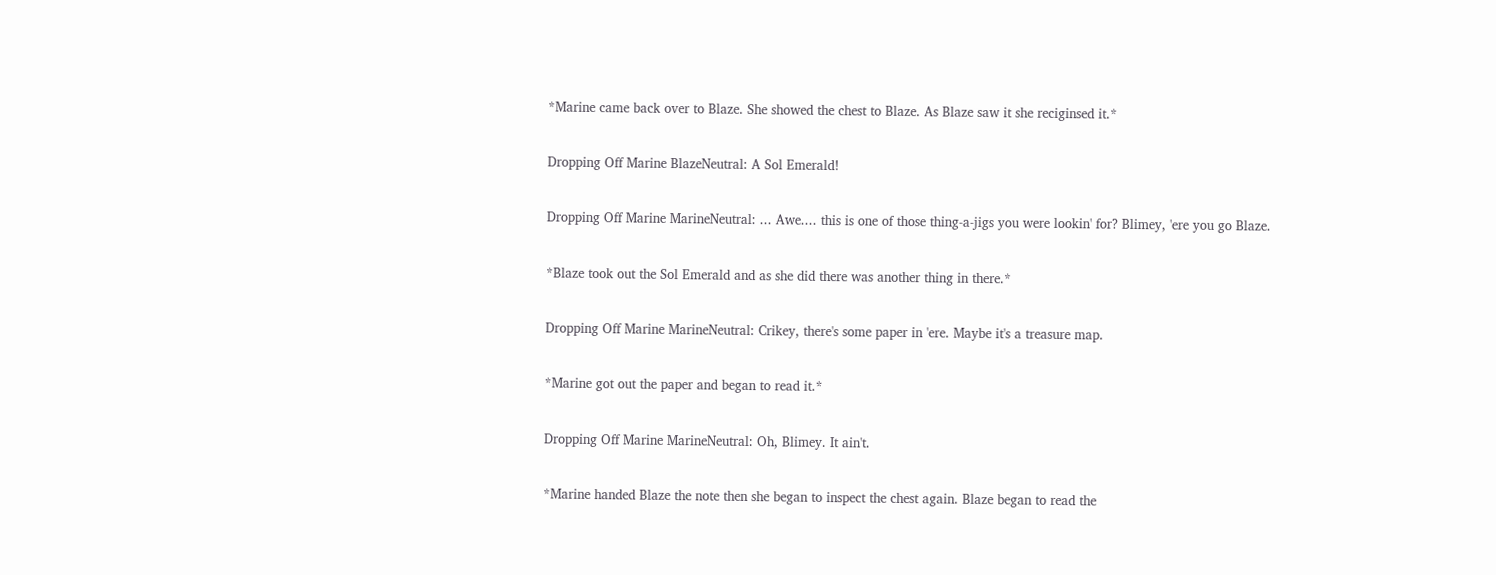*Marine came back over to Blaze. She showed the chest to Blaze. As Blaze saw it she reciginsed it.*

Dropping Off Marine BlazeNeutral: A Sol Emerald!

Dropping Off Marine MarineNeutral: ... Awe.... this is one of those thing-a-jigs you were lookin' for? Blimey, 'ere you go Blaze.

*Blaze took out the Sol Emerald and as she did there was another thing in there.*

Dropping Off Marine MarineNeutral: Crikey, there's some paper in 'ere. Maybe it's a treasure map.

*Marine got out the paper and began to read it.*

Dropping Off Marine MarineNeutral: Oh, Blimey. It ain't.

*Marine handed Blaze the note then she began to inspect the chest again. Blaze began to read the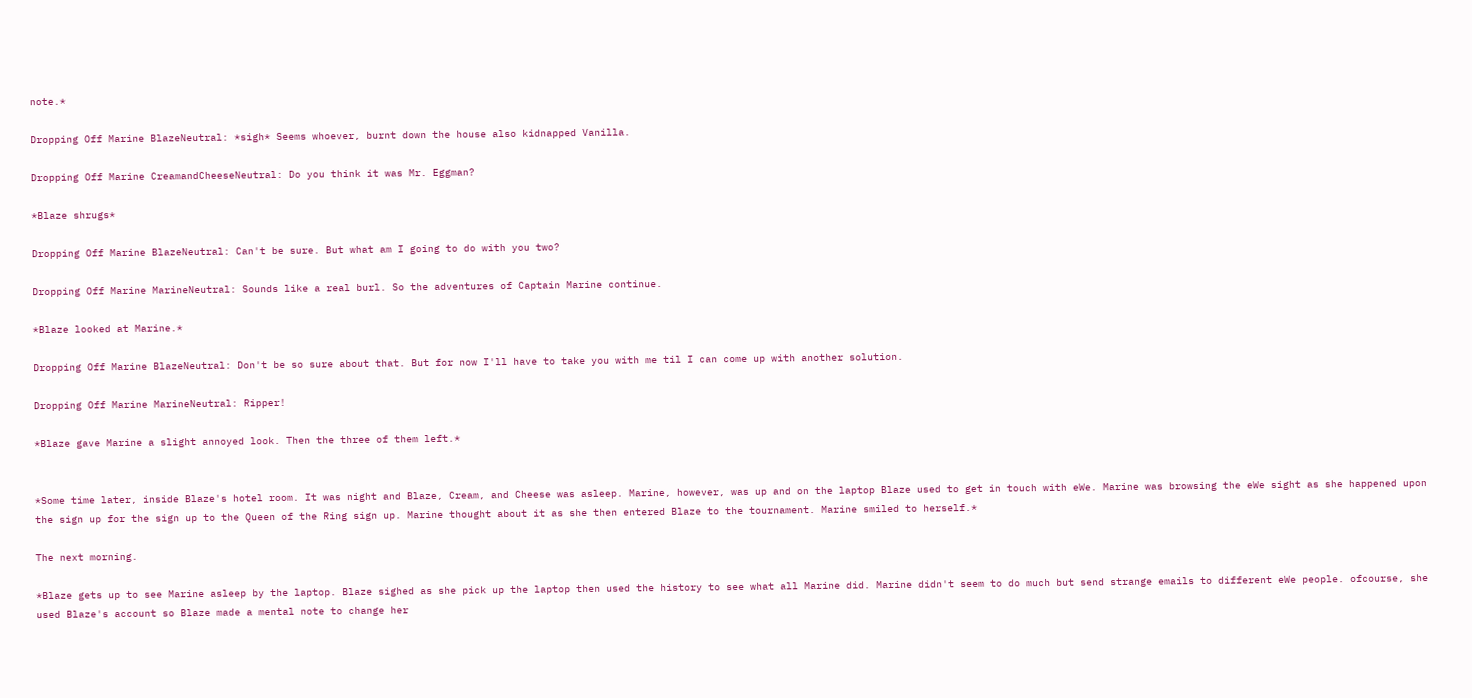note.*

Dropping Off Marine BlazeNeutral: *sigh* Seems whoever, burnt down the house also kidnapped Vanilla.

Dropping Off Marine CreamandCheeseNeutral: Do you think it was Mr. Eggman?

*Blaze shrugs*

Dropping Off Marine BlazeNeutral: Can't be sure. But what am I going to do with you two?

Dropping Off Marine MarineNeutral: Sounds like a real burl. So the adventures of Captain Marine continue.

*Blaze looked at Marine.*

Dropping Off Marine BlazeNeutral: Don't be so sure about that. But for now I'll have to take you with me til I can come up with another solution.

Dropping Off Marine MarineNeutral: Ripper!

*Blaze gave Marine a slight annoyed look. Then the three of them left.*


*Some time later, inside Blaze's hotel room. It was night and Blaze, Cream, and Cheese was asleep. Marine, however, was up and on the laptop Blaze used to get in touch with eWe. Marine was browsing the eWe sight as she happened upon the sign up for the sign up to the Queen of the Ring sign up. Marine thought about it as she then entered Blaze to the tournament. Marine smiled to herself.*

The next morning.

*Blaze gets up to see Marine asleep by the laptop. Blaze sighed as she pick up the laptop then used the history to see what all Marine did. Marine didn't seem to do much but send strange emails to different eWe people. ofcourse, she used Blaze's account so Blaze made a mental note to change her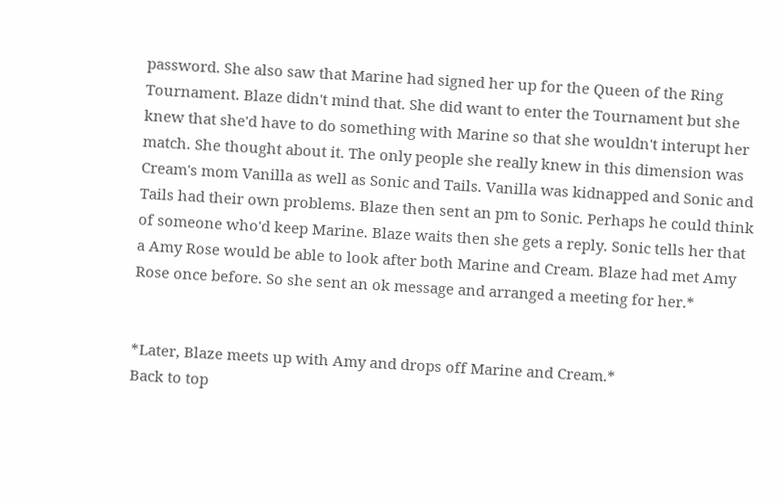password. She also saw that Marine had signed her up for the Queen of the Ring Tournament. Blaze didn't mind that. She did want to enter the Tournament but she knew that she'd have to do something with Marine so that she wouldn't interupt her match. She thought about it. The only people she really knew in this dimension was Cream's mom Vanilla as well as Sonic and Tails. Vanilla was kidnapped and Sonic and Tails had their own problems. Blaze then sent an pm to Sonic. Perhaps he could think of someone who'd keep Marine. Blaze waits then she gets a reply. Sonic tells her that a Amy Rose would be able to look after both Marine and Cream. Blaze had met Amy Rose once before. So she sent an ok message and arranged a meeting for her.*


*Later, Blaze meets up with Amy and drops off Marine and Cream.*
Back to top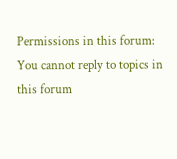Permissions in this forum:
You cannot reply to topics in this forum